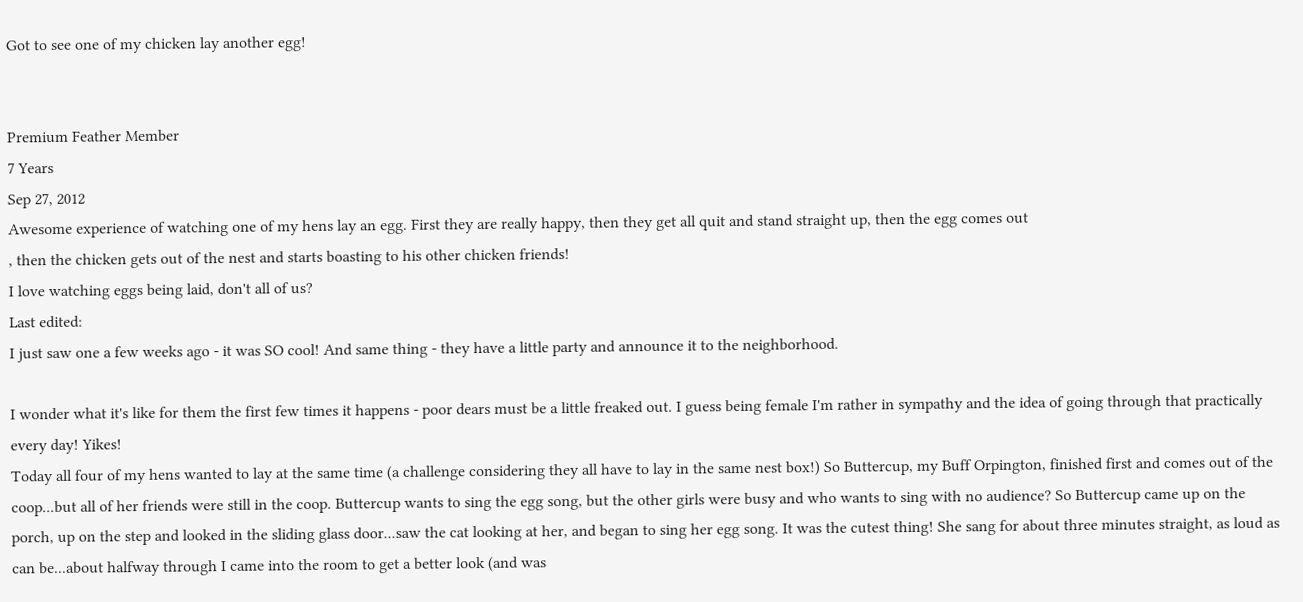Got to see one of my chicken lay another egg!


Premium Feather Member
7 Years
Sep 27, 2012
Awesome experience of watching one of my hens lay an egg. First they are really happy, then they get all quit and stand straight up, then the egg comes out
, then the chicken gets out of the nest and starts boasting to his other chicken friends!
I love watching eggs being laid, don't all of us?
Last edited:
I just saw one a few weeks ago - it was SO cool! And same thing - they have a little party and announce it to the neighborhood.

I wonder what it's like for them the first few times it happens - poor dears must be a little freaked out. I guess being female I'm rather in sympathy and the idea of going through that practically every day! Yikes!
Today all four of my hens wanted to lay at the same time (a challenge considering they all have to lay in the same nest box!) So Buttercup, my Buff Orpington, finished first and comes out of the coop...but all of her friends were still in the coop. Buttercup wants to sing the egg song, but the other girls were busy and who wants to sing with no audience? So Buttercup came up on the porch, up on the step and looked in the sliding glass door...saw the cat looking at her, and began to sing her egg song. It was the cutest thing! She sang for about three minutes straight, as loud as can be...about halfway through I came into the room to get a better look (and was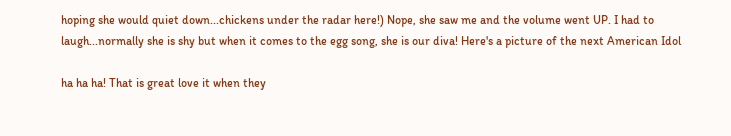hoping she would quiet down...chickens under the radar here!) Nope, she saw me and the volume went UP. I had to laugh...normally she is shy but when it comes to the egg song, she is our diva! Here's a picture of the next American Idol

ha ha ha! That is great love it when they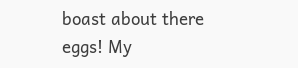boast about there eggs! My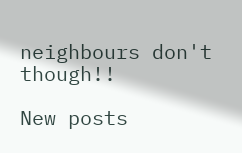neighbours don't though!!

New posts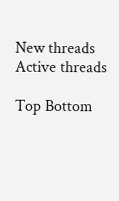New threads Active threads

Top Bottom